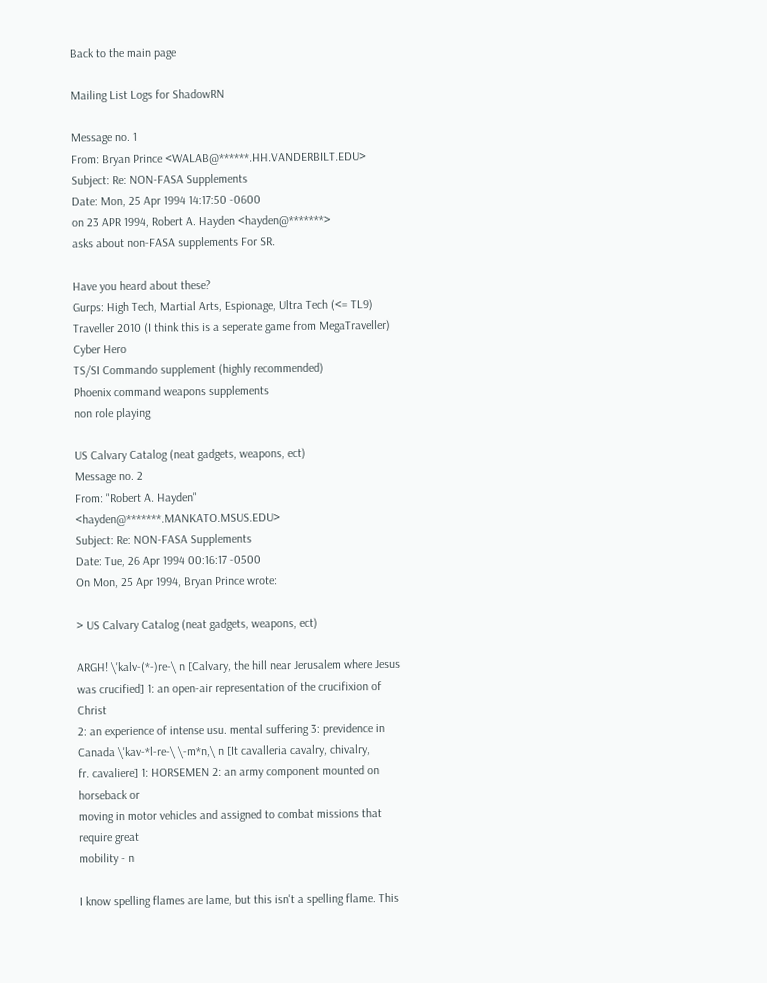Back to the main page

Mailing List Logs for ShadowRN

Message no. 1
From: Bryan Prince <WALAB@******.HH.VANDERBILT.EDU>
Subject: Re: NON-FASA Supplements
Date: Mon, 25 Apr 1994 14:17:50 -0600
on 23 APR 1994, Robert A. Hayden <hayden@*******>
asks about non-FASA supplements For SR.

Have you heard about these?
Gurps: High Tech, Martial Arts, Espionage, Ultra Tech (<= TL9)
Traveller 2010 (I think this is a seperate game from MegaTraveller)
Cyber Hero
TS/SI Commando supplement (highly recommended)
Phoenix command weapons supplements
non role playing

US Calvary Catalog (neat gadgets, weapons, ect)
Message no. 2
From: "Robert A. Hayden" <hayden@*******.MANKATO.MSUS.EDU>
Subject: Re: NON-FASA Supplements
Date: Tue, 26 Apr 1994 00:16:17 -0500
On Mon, 25 Apr 1994, Bryan Prince wrote:

> US Calvary Catalog (neat gadgets, weapons, ect)

ARGH! \'kalv-(*-)re-\ n [Calvary, the hill near Jerusalem where Jesus
was crucified] 1: an open-air representation of the crucifixion of Christ
2: an experience of intense usu. mental suffering 3: previdence in
Canada \'kav-*l-re-\ \-m*n,\ n [It cavalleria cavalry, chivalry,
fr. cavaliere] 1: HORSEMEN 2: an army component mounted on horseback or
moving in motor vehicles and assigned to combat missions that require great
mobility - n

I know spelling flames are lame, but this isn't a spelling flame. This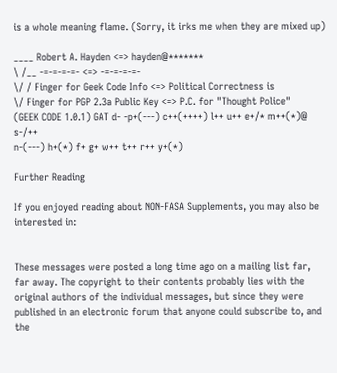is a whole meaning flame. (Sorry, it irks me when they are mixed up)

____ Robert A. Hayden <=> hayden@*******
\ /__ -=-=-=-=- <=> -=-=-=-=-
\/ / Finger for Geek Code Info <=> Political Correctness is
\/ Finger for PGP 2.3a Public Key <=> P.C. for "Thought Police"
(GEEK CODE 1.0.1) GAT d- -p+(---) c++(++++) l++ u++ e+/* m++(*)@ s-/++
n-(---) h+(*) f+ g+ w++ t++ r++ y+(*)

Further Reading

If you enjoyed reading about NON-FASA Supplements, you may also be interested in:


These messages were posted a long time ago on a mailing list far, far away. The copyright to their contents probably lies with the original authors of the individual messages, but since they were published in an electronic forum that anyone could subscribe to, and the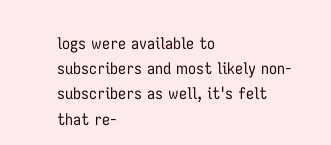logs were available to subscribers and most likely non-subscribers as well, it's felt that re-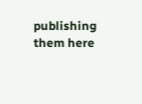publishing them here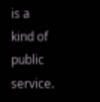is a kind of public service.